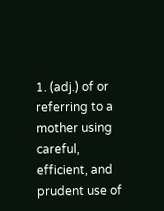1. (adj.) of or referring to a mother using careful, efficient, and prudent use of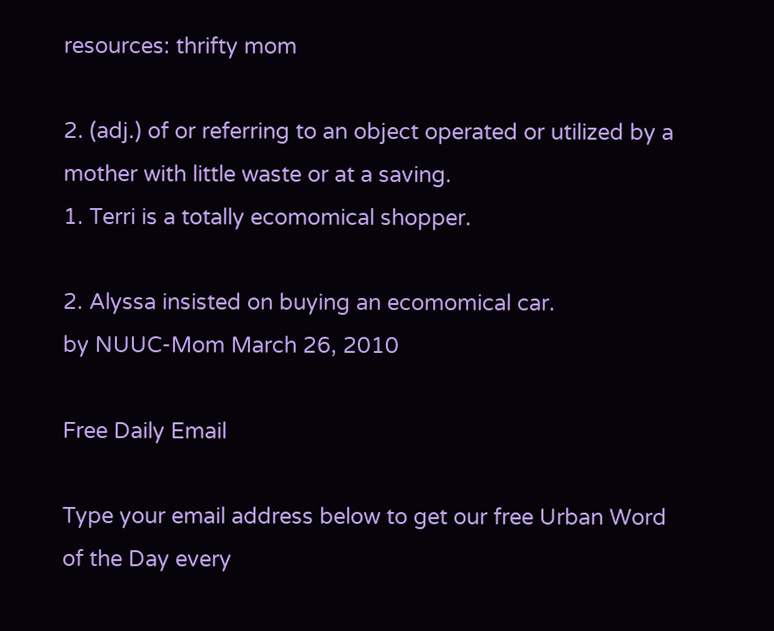resources: thrifty mom

2. (adj.) of or referring to an object operated or utilized by a mother with little waste or at a saving.
1. Terri is a totally ecomomical shopper.

2. Alyssa insisted on buying an ecomomical car.
by NUUC-Mom March 26, 2010

Free Daily Email

Type your email address below to get our free Urban Word of the Day every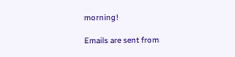morning!

Emails are sent from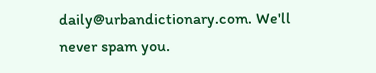daily@urbandictionary.com. We'll never spam you.